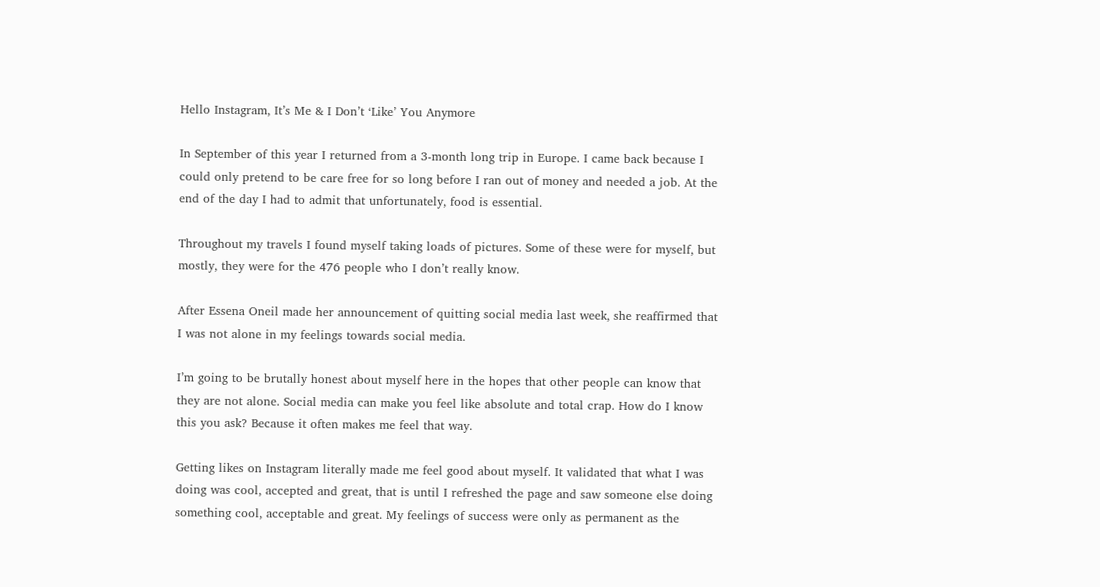Hello Instagram, It’s Me & I Don’t ‘Like’ You Anymore

In September of this year I returned from a 3-month long trip in Europe. I came back because I could only pretend to be care free for so long before I ran out of money and needed a job. At the end of the day I had to admit that unfortunately, food is essential.

Throughout my travels I found myself taking loads of pictures. Some of these were for myself, but mostly, they were for the 476 people who I don’t really know.

After Essena Oneil made her announcement of quitting social media last week, she reaffirmed that I was not alone in my feelings towards social media.

I’m going to be brutally honest about myself here in the hopes that other people can know that they are not alone. Social media can make you feel like absolute and total crap. How do I know this you ask? Because it often makes me feel that way.

Getting likes on Instagram literally made me feel good about myself. It validated that what I was doing was cool, accepted and great, that is until I refreshed the page and saw someone else doing something cool, acceptable and great. My feelings of success were only as permanent as the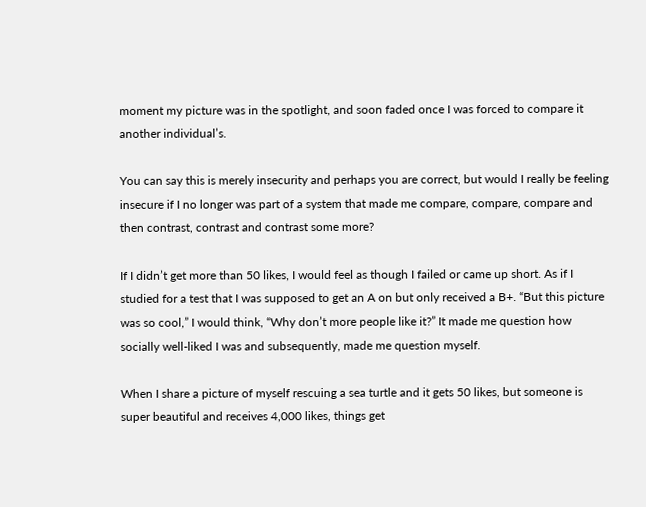moment my picture was in the spotlight, and soon faded once I was forced to compare it another individual’s.

You can say this is merely insecurity and perhaps you are correct, but would I really be feeling insecure if I no longer was part of a system that made me compare, compare, compare and then contrast, contrast and contrast some more?

If I didn’t get more than 50 likes, I would feel as though I failed or came up short. As if I studied for a test that I was supposed to get an A on but only received a B+. “But this picture was so cool,” I would think, “Why don’t more people like it?” It made me question how socially well-liked I was and subsequently, made me question myself.

When I share a picture of myself rescuing a sea turtle and it gets 50 likes, but someone is super beautiful and receives 4,000 likes, things get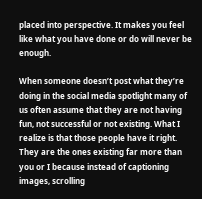placed into perspective. It makes you feel like what you have done or do will never be enough.

When someone doesn’t post what they’re doing in the social media spotlight many of us often assume that they are not having fun, not successful or not existing. What I realize is that those people have it right. They are the ones existing far more than you or I because instead of captioning images, scrolling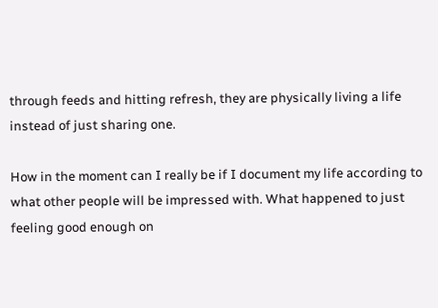through feeds and hitting refresh, they are physically living a life instead of just sharing one.

How in the moment can I really be if I document my life according to what other people will be impressed with. What happened to just feeling good enough on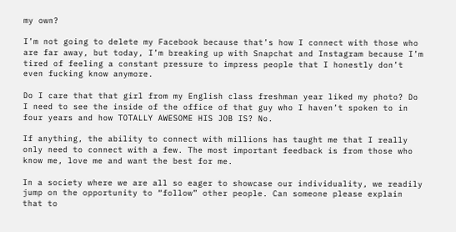my own?

I’m not going to delete my Facebook because that’s how I connect with those who are far away, but today, I’m breaking up with Snapchat and Instagram because I’m tired of feeling a constant pressure to impress people that I honestly don’t even fucking know anymore.

Do I care that that girl from my English class freshman year liked my photo? Do I need to see the inside of the office of that guy who I haven’t spoken to in four years and how TOTALLY AWESOME HIS JOB IS? No.

If anything, the ability to connect with millions has taught me that I really only need to connect with a few. The most important feedback is from those who know me, love me and want the best for me.

In a society where we are all so eager to showcase our individuality, we readily jump on the opportunity to “follow” other people. Can someone please explain that to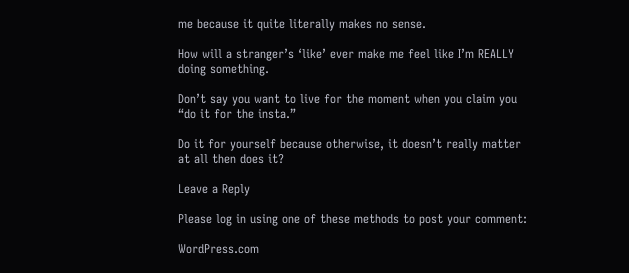me because it quite literally makes no sense.

How will a stranger’s ‘like’ ever make me feel like I’m REALLY doing something.

Don’t say you want to live for the moment when you claim you “do it for the insta.”

Do it for yourself because otherwise, it doesn’t really matter at all then does it?

Leave a Reply

Please log in using one of these methods to post your comment:

WordPress.com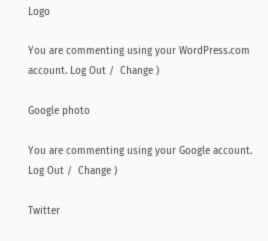Logo

You are commenting using your WordPress.com account. Log Out /  Change )

Google photo

You are commenting using your Google account. Log Out /  Change )

Twitter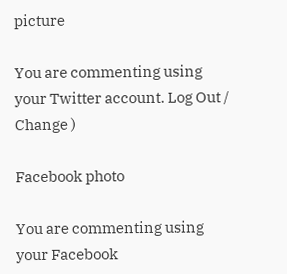picture

You are commenting using your Twitter account. Log Out /  Change )

Facebook photo

You are commenting using your Facebook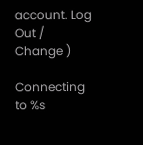account. Log Out /  Change )

Connecting to %s